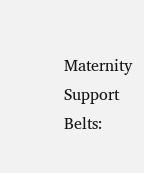Maternity Support Belts: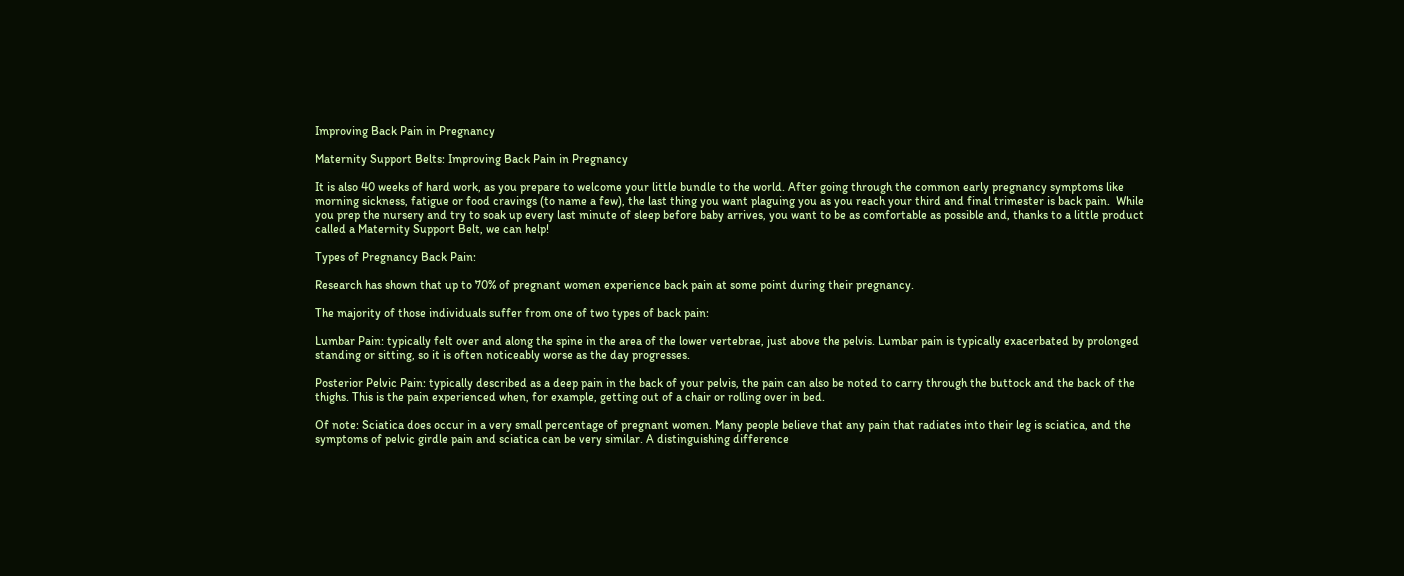Improving Back Pain in Pregnancy

Maternity Support Belts: Improving Back Pain in Pregnancy

It is also 40 weeks of hard work, as you prepare to welcome your little bundle to the world. After going through the common early pregnancy symptoms like morning sickness, fatigue or food cravings (to name a few), the last thing you want plaguing you as you reach your third and final trimester is back pain.  While you prep the nursery and try to soak up every last minute of sleep before baby arrives, you want to be as comfortable as possible and, thanks to a little product called a Maternity Support Belt, we can help!

Types of Pregnancy Back Pain:

Research has shown that up to 70% of pregnant women experience back pain at some point during their pregnancy.

The majority of those individuals suffer from one of two types of back pain:

Lumbar Pain: typically felt over and along the spine in the area of the lower vertebrae, just above the pelvis. Lumbar pain is typically exacerbated by prolonged standing or sitting, so it is often noticeably worse as the day progresses.

Posterior Pelvic Pain: typically described as a deep pain in the back of your pelvis, the pain can also be noted to carry through the buttock and the back of the thighs. This is the pain experienced when, for example, getting out of a chair or rolling over in bed.

Of note: Sciatica does occur in a very small percentage of pregnant women. Many people believe that any pain that radiates into their leg is sciatica, and the symptoms of pelvic girdle pain and sciatica can be very similar. A distinguishing difference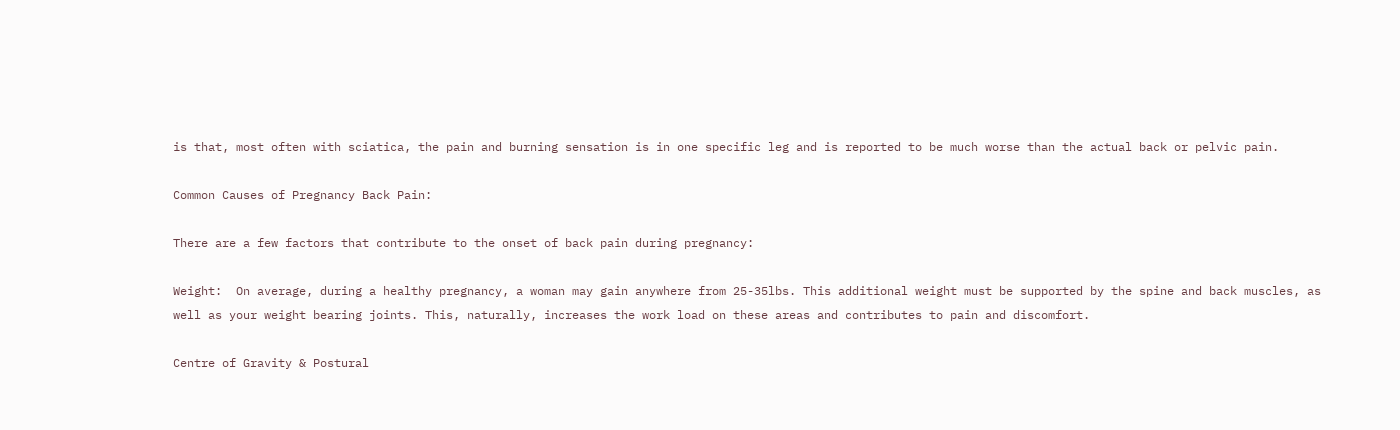is that, most often with sciatica, the pain and burning sensation is in one specific leg and is reported to be much worse than the actual back or pelvic pain.

Common Causes of Pregnancy Back Pain:

There are a few factors that contribute to the onset of back pain during pregnancy:

Weight:  On average, during a healthy pregnancy, a woman may gain anywhere from 25-35lbs. This additional weight must be supported by the spine and back muscles, as well as your weight bearing joints. This, naturally, increases the work load on these areas and contributes to pain and discomfort.

Centre of Gravity & Postural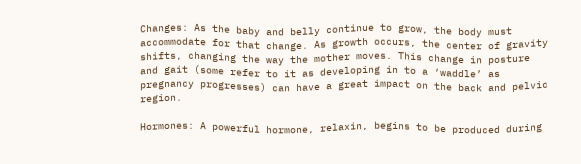Changes: As the baby and belly continue to grow, the body must accommodate for that change. As growth occurs, the center of gravity shifts, changing the way the mother moves. This change in posture and gait (some refer to it as developing in to a ‘waddle’ as pregnancy progresses) can have a great impact on the back and pelvic region.

Hormones: A powerful hormone, relaxin, begins to be produced during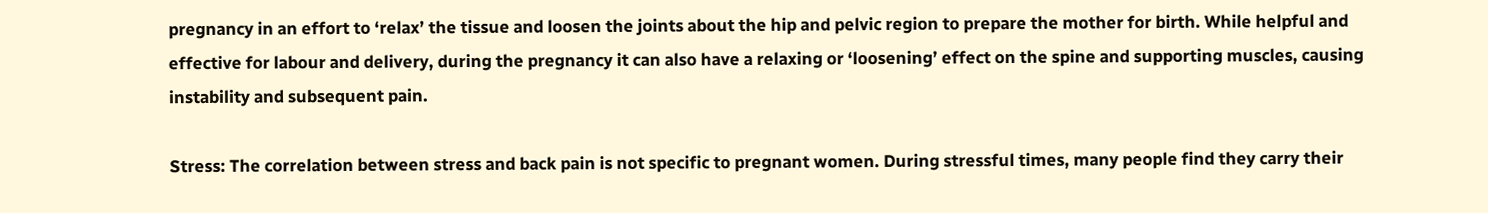pregnancy in an effort to ‘relax’ the tissue and loosen the joints about the hip and pelvic region to prepare the mother for birth. While helpful and effective for labour and delivery, during the pregnancy it can also have a relaxing or ‘loosening’ effect on the spine and supporting muscles, causing instability and subsequent pain.

Stress: The correlation between stress and back pain is not specific to pregnant women. During stressful times, many people find they carry their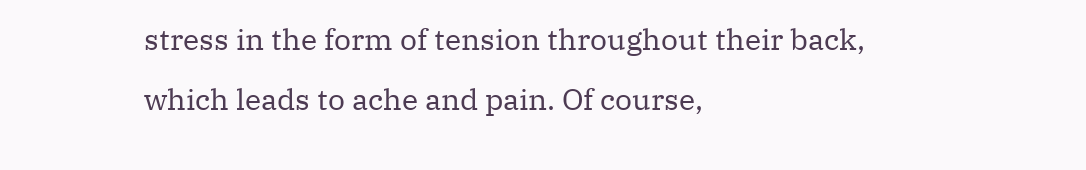stress in the form of tension throughout their back, which leads to ache and pain. Of course,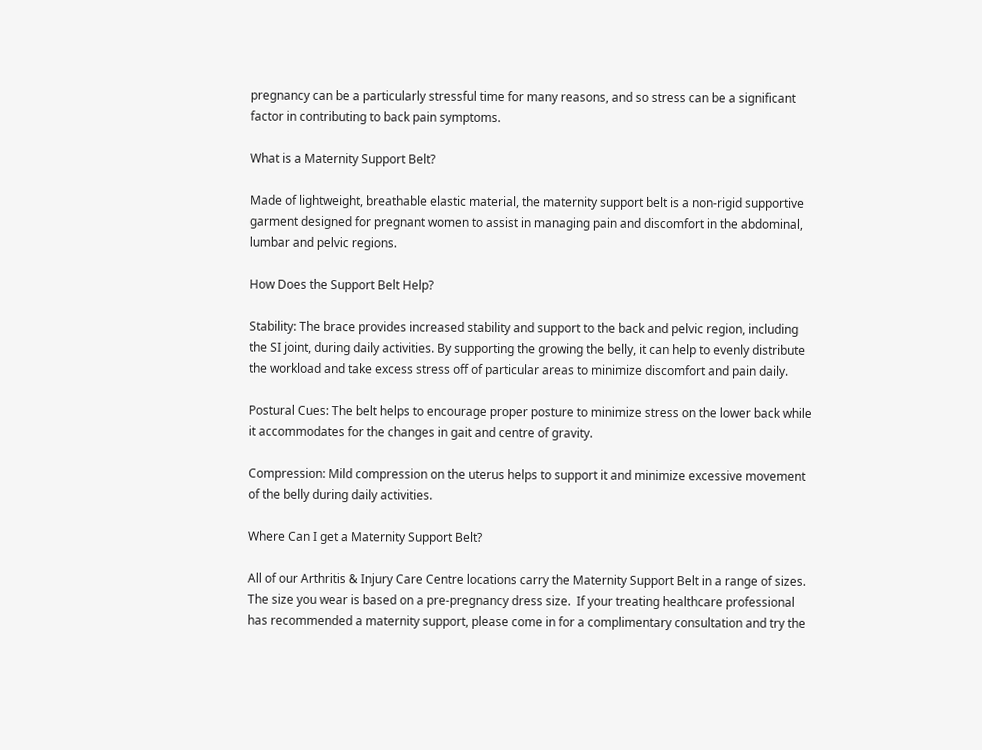pregnancy can be a particularly stressful time for many reasons, and so stress can be a significant factor in contributing to back pain symptoms.

What is a Maternity Support Belt?

Made of lightweight, breathable elastic material, the maternity support belt is a non-rigid supportive garment designed for pregnant women to assist in managing pain and discomfort in the abdominal, lumbar and pelvic regions.

How Does the Support Belt Help?

Stability: The brace provides increased stability and support to the back and pelvic region, including the SI joint, during daily activities. By supporting the growing the belly, it can help to evenly distribute the workload and take excess stress off of particular areas to minimize discomfort and pain daily.

Postural Cues: The belt helps to encourage proper posture to minimize stress on the lower back while it accommodates for the changes in gait and centre of gravity.

Compression: Mild compression on the uterus helps to support it and minimize excessive movement of the belly during daily activities.

Where Can I get a Maternity Support Belt?

All of our Arthritis & Injury Care Centre locations carry the Maternity Support Belt in a range of sizes.  The size you wear is based on a pre-pregnancy dress size.  If your treating healthcare professional has recommended a maternity support, please come in for a complimentary consultation and try the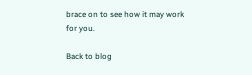brace on to see how it may work for you.

Back to blog